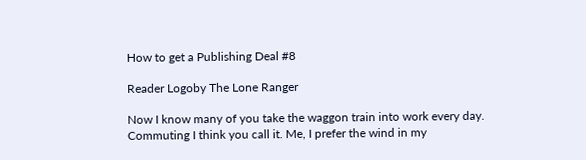How to get a Publishing Deal #8

Reader Logoby The Lone Ranger

Now I know many of you take the waggon train into work every day. Commuting I think you call it. Me, I prefer the wind in my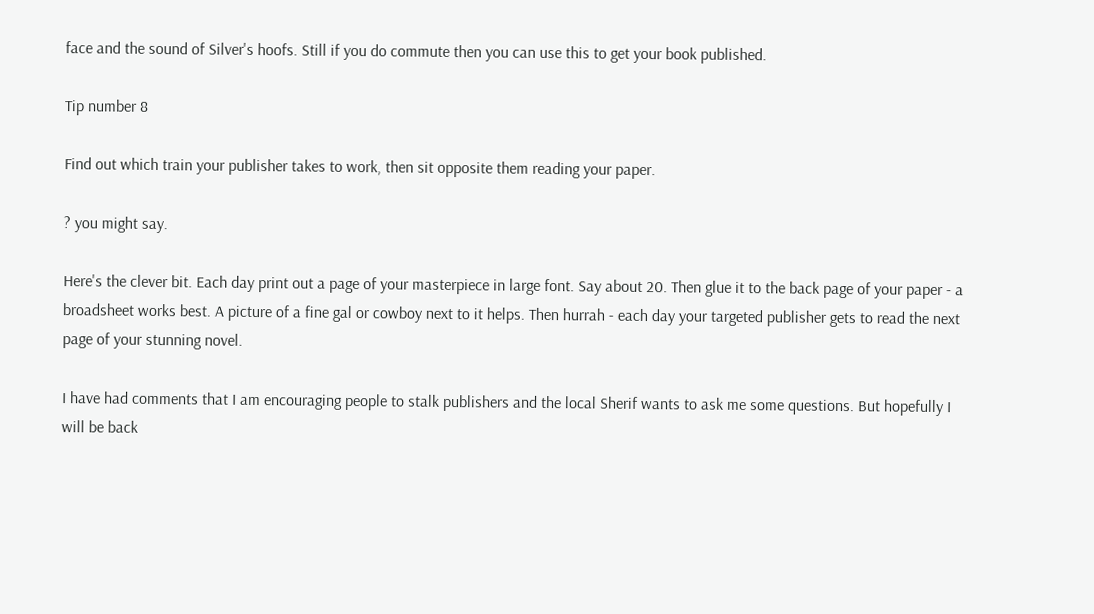face and the sound of Silver's hoofs. Still if you do commute then you can use this to get your book published.

Tip number 8

Find out which train your publisher takes to work, then sit opposite them reading your paper.

? you might say.

Here's the clever bit. Each day print out a page of your masterpiece in large font. Say about 20. Then glue it to the back page of your paper - a broadsheet works best. A picture of a fine gal or cowboy next to it helps. Then hurrah - each day your targeted publisher gets to read the next page of your stunning novel.

I have had comments that I am encouraging people to stalk publishers and the local Sherif wants to ask me some questions. But hopefully I will be back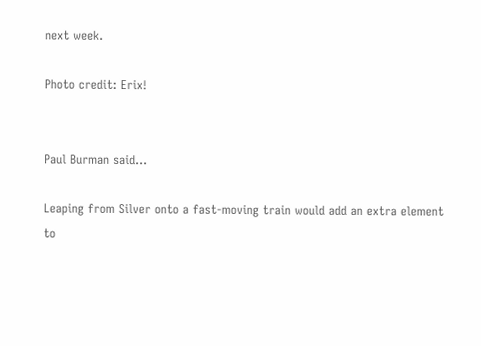next week.

Photo credit: Erix!


Paul Burman said...

Leaping from Silver onto a fast-moving train would add an extra element to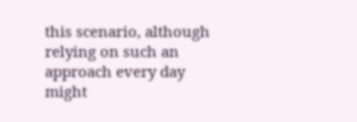this scenario, although relying on such an approach every day might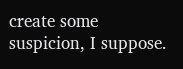create some suspicion, I suppose.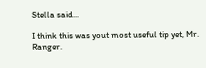Stella said...

I think this was yout most useful tip yet, Mr. Ranger.